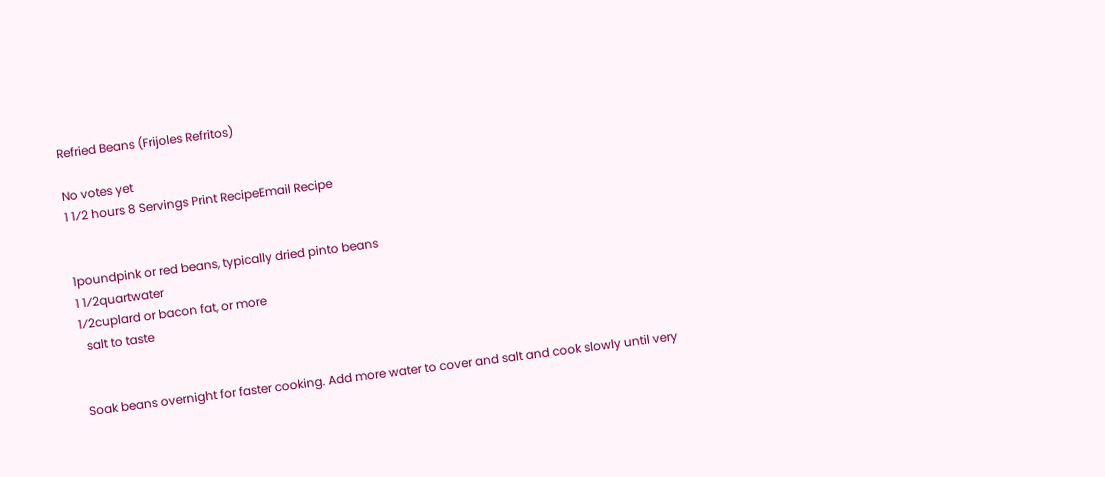Refried Beans (Frijoles Refritos)

No votes yet
1 1⁄2 hours 8 Servings Print RecipeEmail Recipe


1poundpink or red beans, typically dried pinto beans
1 1⁄2quartwater
1⁄2cuplard or bacon fat, or more
  salt to taste


Soak beans overnight for faster cooking. Add more water to cover and salt and cook slowly until very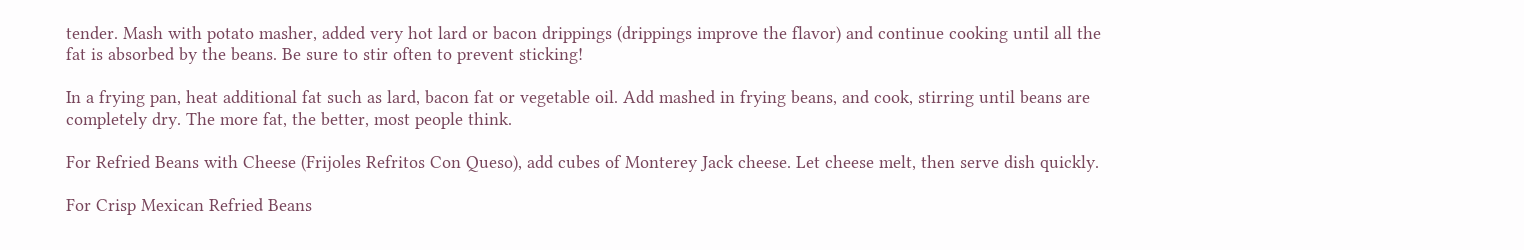tender. Mash with potato masher, added very hot lard or bacon drippings (drippings improve the flavor) and continue cooking until all the fat is absorbed by the beans. Be sure to stir often to prevent sticking!

In a frying pan, heat additional fat such as lard, bacon fat or vegetable oil. Add mashed in frying beans, and cook, stirring until beans are completely dry. The more fat, the better, most people think.

For Refried Beans with Cheese (Frijoles Refritos Con Queso), add cubes of Monterey Jack cheese. Let cheese melt, then serve dish quickly.

For Crisp Mexican Refried Beans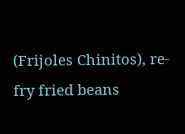(Frijoles Chinitos), re-fry fried beans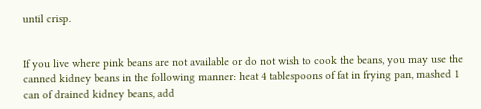until crisp.


If you live where pink beans are not available or do not wish to cook the beans, you may use the canned kidney beans in the following manner: heat 4 tablespoons of fat in frying pan, mashed 1 can of drained kidney beans, add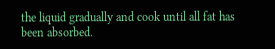the liquid gradually and cook until all fat has been absorbed.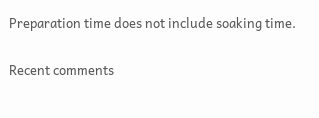Preparation time does not include soaking time.

Recent comments